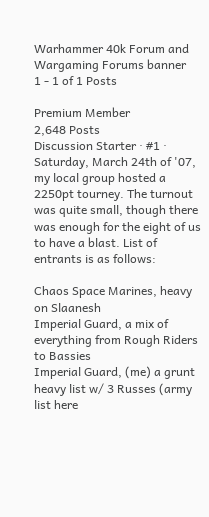Warhammer 40k Forum and Wargaming Forums banner
1 - 1 of 1 Posts

Premium Member
2,648 Posts
Discussion Starter · #1 ·
Saturday, March 24th of '07, my local group hosted a 2250pt tourney. The turnout was quite small, though there was enough for the eight of us to have a blast. List of entrants is as follows:

Chaos Space Marines, heavy on Slaanesh
Imperial Guard, a mix of everything from Rough Riders to Bassies
Imperial Guard, (me) a grunt heavy list w/ 3 Russes (army list here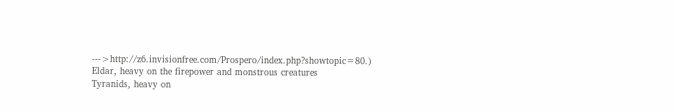--->http://z6.invisionfree.com/Prospero/index.php?showtopic=80.)
Eldar, heavy on the firepower and monstrous creatures
Tyranids, heavy on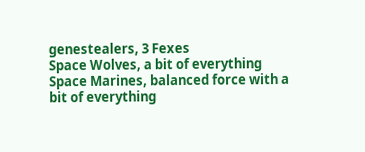genestealers, 3 Fexes
Space Wolves, a bit of everything
Space Marines, balanced force with a bit of everything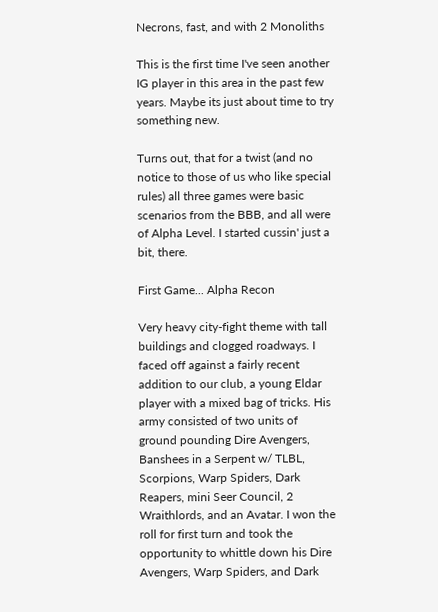Necrons, fast, and with 2 Monoliths

This is the first time I've seen another IG player in this area in the past few years. Maybe its just about time to try something new.

Turns out, that for a twist (and no notice to those of us who like special rules) all three games were basic scenarios from the BBB, and all were of Alpha Level. I started cussin' just a bit, there.

First Game... Alpha Recon

Very heavy city-fight theme with tall buildings and clogged roadways. I faced off against a fairly recent addition to our club, a young Eldar player with a mixed bag of tricks. His army consisted of two units of ground pounding Dire Avengers, Banshees in a Serpent w/ TLBL, Scorpions, Warp Spiders, Dark Reapers, mini Seer Council, 2 Wraithlords, and an Avatar. I won the roll for first turn and took the opportunity to whittle down his Dire Avengers, Warp Spiders, and Dark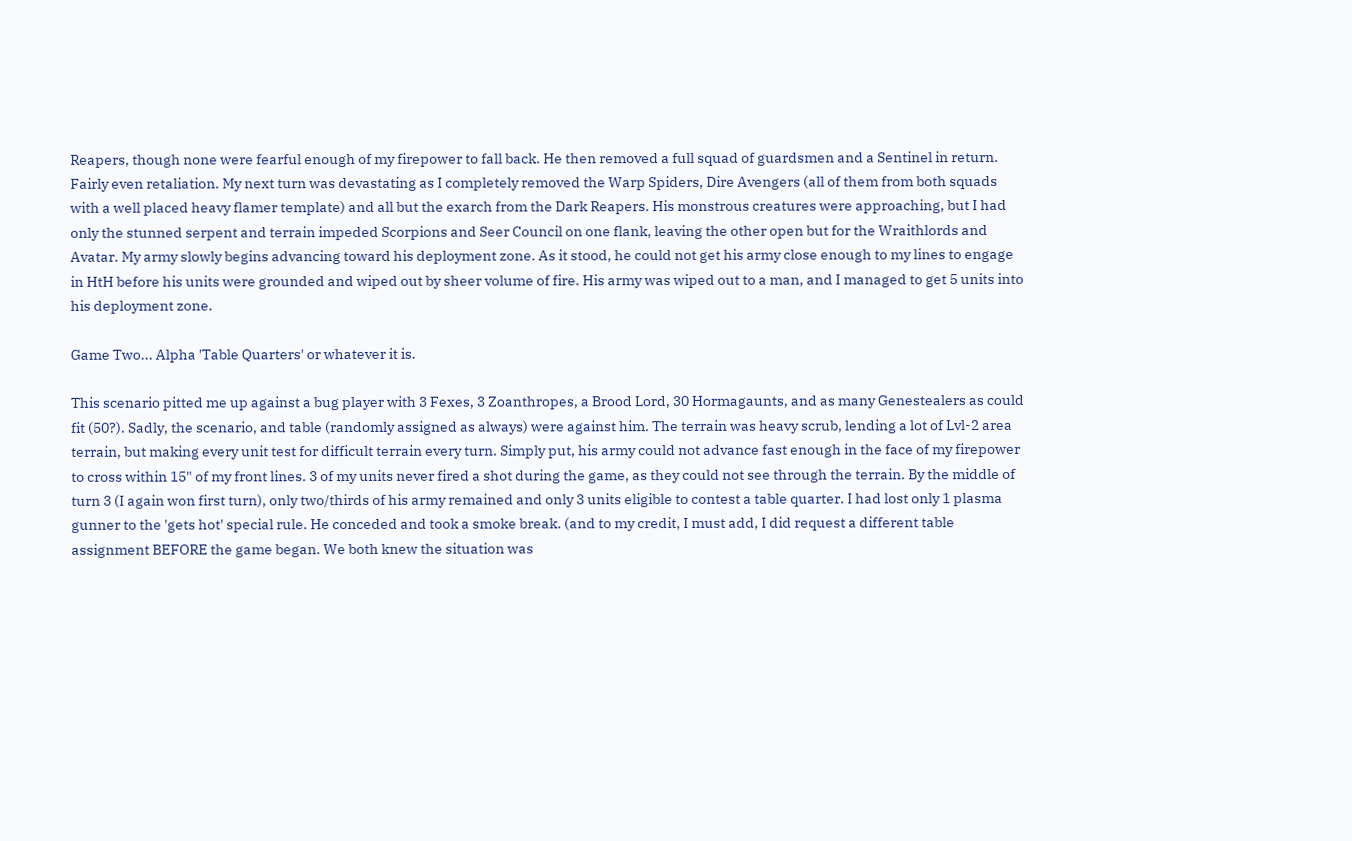Reapers, though none were fearful enough of my firepower to fall back. He then removed a full squad of guardsmen and a Sentinel in return. Fairly even retaliation. My next turn was devastating as I completely removed the Warp Spiders, Dire Avengers (all of them from both squads with a well placed heavy flamer template) and all but the exarch from the Dark Reapers. His monstrous creatures were approaching, but I had only the stunned serpent and terrain impeded Scorpions and Seer Council on one flank, leaving the other open but for the Wraithlords and Avatar. My army slowly begins advancing toward his deployment zone. As it stood, he could not get his army close enough to my lines to engage in HtH before his units were grounded and wiped out by sheer volume of fire. His army was wiped out to a man, and I managed to get 5 units into his deployment zone.

Game Two... Alpha 'Table Quarters' or whatever it is.

This scenario pitted me up against a bug player with 3 Fexes, 3 Zoanthropes, a Brood Lord, 30 Hormagaunts, and as many Genestealers as could fit (50?). Sadly, the scenario, and table (randomly assigned as always) were against him. The terrain was heavy scrub, lending a lot of Lvl-2 area terrain, but making every unit test for difficult terrain every turn. Simply put, his army could not advance fast enough in the face of my firepower to cross within 15" of my front lines. 3 of my units never fired a shot during the game, as they could not see through the terrain. By the middle of turn 3 (I again won first turn), only two/thirds of his army remained and only 3 units eligible to contest a table quarter. I had lost only 1 plasma gunner to the 'gets hot' special rule. He conceded and took a smoke break. (and to my credit, I must add, I did request a different table assignment BEFORE the game began. We both knew the situation was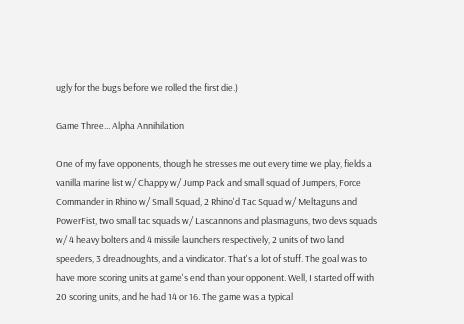ugly for the bugs before we rolled the first die.)

Game Three... Alpha Annihilation

One of my fave opponents, though he stresses me out every time we play, fields a vanilla marine list w/ Chappy w/ Jump Pack and small squad of Jumpers, Force Commander in Rhino w/ Small Squad, 2 Rhino'd Tac Squad w/ Meltaguns and PowerFist, two small tac squads w/ Lascannons and plasmaguns, two devs squads w/ 4 heavy bolters and 4 missile launchers respectively, 2 units of two land speeders, 3 dreadnoughts, and a vindicator. That's a lot of stuff. The goal was to have more scoring units at game's end than your opponent. Well, I started off with 20 scoring units, and he had 14 or 16. The game was a typical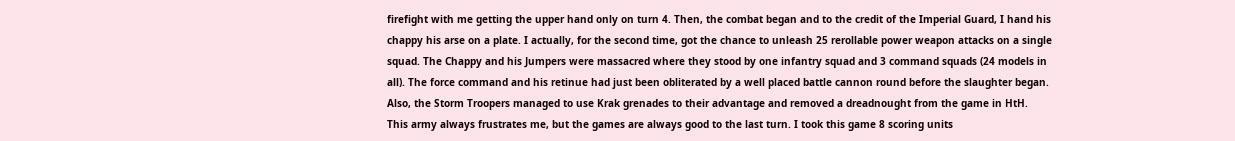firefight with me getting the upper hand only on turn 4. Then, the combat began and to the credit of the Imperial Guard, I hand his chappy his arse on a plate. I actually, for the second time, got the chance to unleash 25 rerollable power weapon attacks on a single squad. The Chappy and his Jumpers were massacred where they stood by one infantry squad and 3 command squads (24 models in all). The force command and his retinue had just been obliterated by a well placed battle cannon round before the slaughter began. Also, the Storm Troopers managed to use Krak grenades to their advantage and removed a dreadnought from the game in HtH.
This army always frustrates me, but the games are always good to the last turn. I took this game 8 scoring units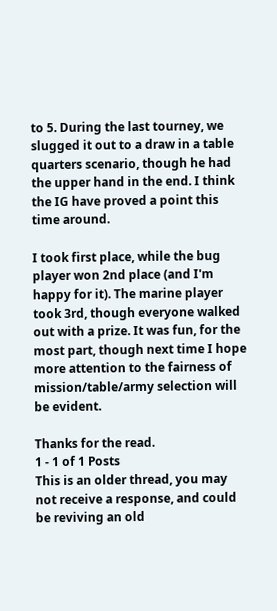to 5. During the last tourney, we slugged it out to a draw in a table quarters scenario, though he had the upper hand in the end. I think the IG have proved a point this time around.

I took first place, while the bug player won 2nd place (and I'm happy for it). The marine player took 3rd, though everyone walked out with a prize. It was fun, for the most part, though next time I hope more attention to the fairness of mission/table/army selection will be evident.

Thanks for the read.
1 - 1 of 1 Posts
This is an older thread, you may not receive a response, and could be reviving an old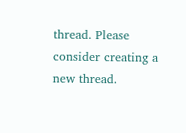thread. Please consider creating a new thread.